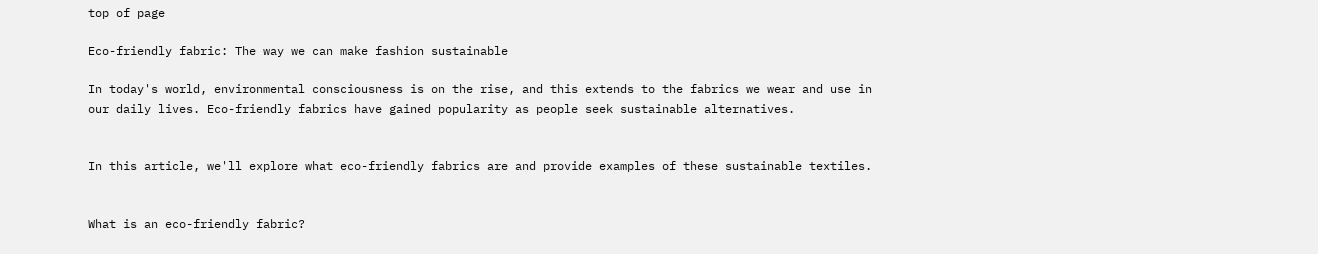top of page

Eco-friendly fabric: The way we can make fashion sustainable

In today's world, environmental consciousness is on the rise, and this extends to the fabrics we wear and use in our daily lives. Eco-friendly fabrics have gained popularity as people seek sustainable alternatives.


In this article, we'll explore what eco-friendly fabrics are and provide examples of these sustainable textiles.


What is an eco-friendly fabric?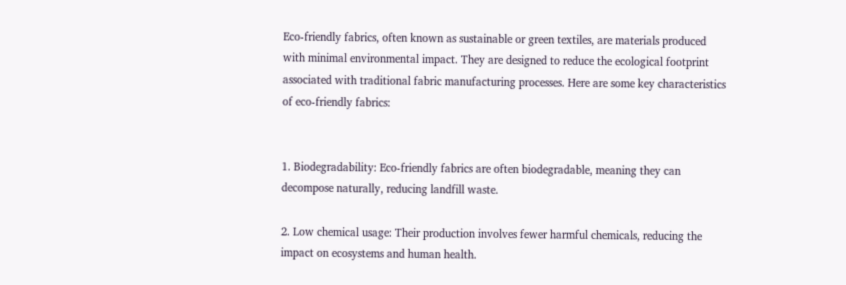Eco-friendly fabrics, often known as sustainable or green textiles, are materials produced with minimal environmental impact. They are designed to reduce the ecological footprint associated with traditional fabric manufacturing processes. Here are some key characteristics of eco-friendly fabrics:


1. Biodegradability: Eco-friendly fabrics are often biodegradable, meaning they can decompose naturally, reducing landfill waste.

2. Low chemical usage: Their production involves fewer harmful chemicals, reducing the impact on ecosystems and human health.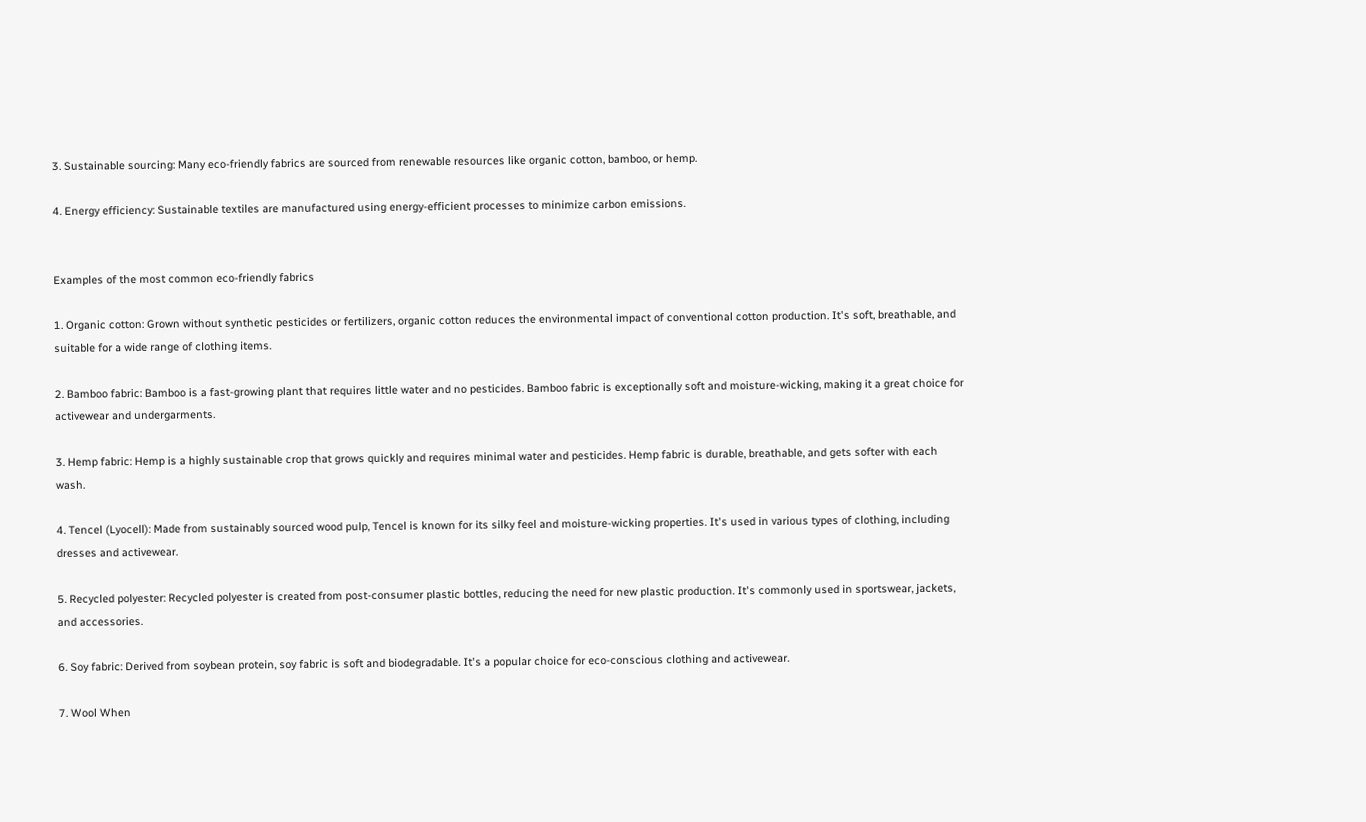3. Sustainable sourcing: Many eco-friendly fabrics are sourced from renewable resources like organic cotton, bamboo, or hemp.

4. Energy efficiency: Sustainable textiles are manufactured using energy-efficient processes to minimize carbon emissions.


Examples of the most common eco-friendly fabrics

1. Organic cotton: Grown without synthetic pesticides or fertilizers, organic cotton reduces the environmental impact of conventional cotton production. It's soft, breathable, and suitable for a wide range of clothing items.

2. Bamboo fabric: Bamboo is a fast-growing plant that requires little water and no pesticides. Bamboo fabric is exceptionally soft and moisture-wicking, making it a great choice for activewear and undergarments.

3. Hemp fabric: Hemp is a highly sustainable crop that grows quickly and requires minimal water and pesticides. Hemp fabric is durable, breathable, and gets softer with each wash.

4. Tencel (Lyocell): Made from sustainably sourced wood pulp, Tencel is known for its silky feel and moisture-wicking properties. It's used in various types of clothing, including dresses and activewear.

5. Recycled polyester: Recycled polyester is created from post-consumer plastic bottles, reducing the need for new plastic production. It's commonly used in sportswear, jackets, and accessories.

6. Soy fabric: Derived from soybean protein, soy fabric is soft and biodegradable. It's a popular choice for eco-conscious clothing and activewear.

7. Wool When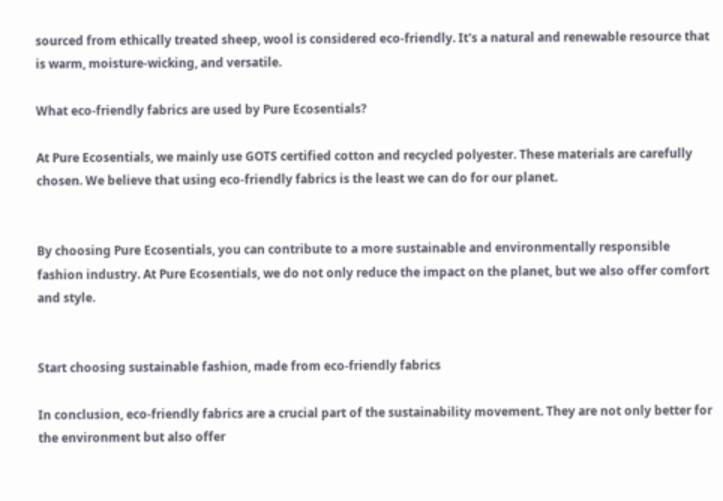sourced from ethically treated sheep, wool is considered eco-friendly. It's a natural and renewable resource that is warm, moisture-wicking, and versatile.

What eco-friendly fabrics are used by Pure Ecosentials?

At Pure Ecosentials, we mainly use GOTS certified cotton and recycled polyester. These materials are carefully chosen. We believe that using eco-friendly fabrics is the least we can do for our planet.


By choosing Pure Ecosentials, you can contribute to a more sustainable and environmentally responsible fashion industry. At Pure Ecosentials, we do not only reduce the impact on the planet, but we also offer comfort and style.


Start choosing sustainable fashion, made from eco-friendly fabrics

In conclusion, eco-friendly fabrics are a crucial part of the sustainability movement. They are not only better for the environment but also offer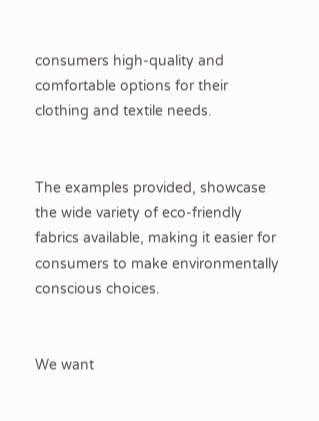consumers high-quality and comfortable options for their clothing and textile needs.


The examples provided, showcase the wide variety of eco-friendly fabrics available, making it easier for consumers to make environmentally conscious choices.


We want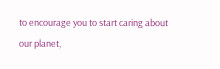to encourage you to start caring about our planet,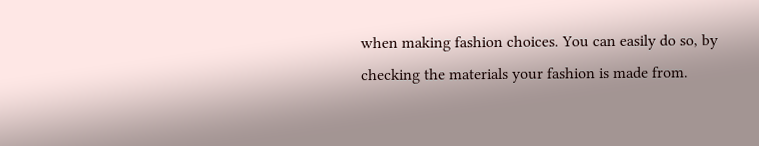when making fashion choices. You can easily do so, by checking the materials your fashion is made from.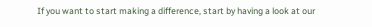If you want to start making a difference, start by having a look at our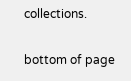collections.

bottom of page